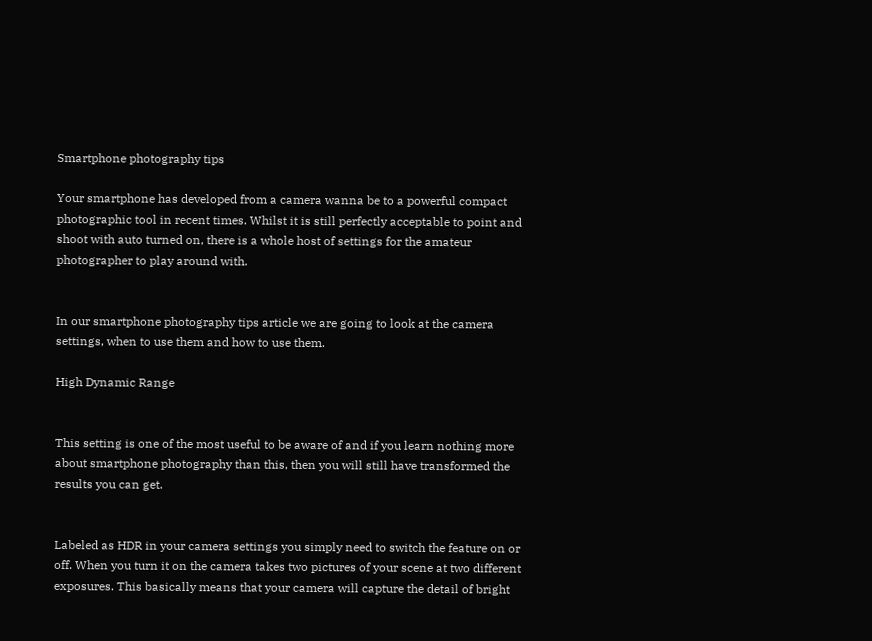Smartphone photography tips

Your smartphone has developed from a camera wanna be to a powerful compact photographic tool in recent times. Whilst it is still perfectly acceptable to point and shoot with auto turned on, there is a whole host of settings for the amateur photographer to play around with.


In our smartphone photography tips article we are going to look at the camera settings, when to use them and how to use them.

High Dynamic Range


This setting is one of the most useful to be aware of and if you learn nothing more about smartphone photography than this, then you will still have transformed the results you can get.


Labeled as HDR in your camera settings you simply need to switch the feature on or off. When you turn it on the camera takes two pictures of your scene at two different exposures. This basically means that your camera will capture the detail of bright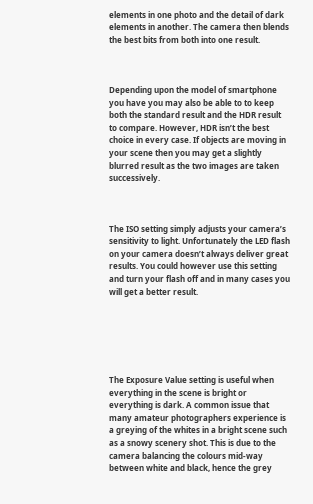elements in one photo and the detail of dark elements in another. The camera then blends the best bits from both into one result.



Depending upon the model of smartphone you have you may also be able to to keep both the standard result and the HDR result to compare. However, HDR isn’t the best choice in every case. If objects are moving in your scene then you may get a slightly blurred result as the two images are taken successively.



The ISO setting simply adjusts your camera’s sensitivity to light. Unfortunately the LED flash on your camera doesn’t always deliver great results. You could however use this setting and turn your flash off and in many cases you will get a better result.






The Exposure Value setting is useful when everything in the scene is bright or everything is dark. A common issue that many amateur photographers experience is a greying of the whites in a bright scene such as a snowy scenery shot. This is due to the camera balancing the colours mid-way between white and black, hence the grey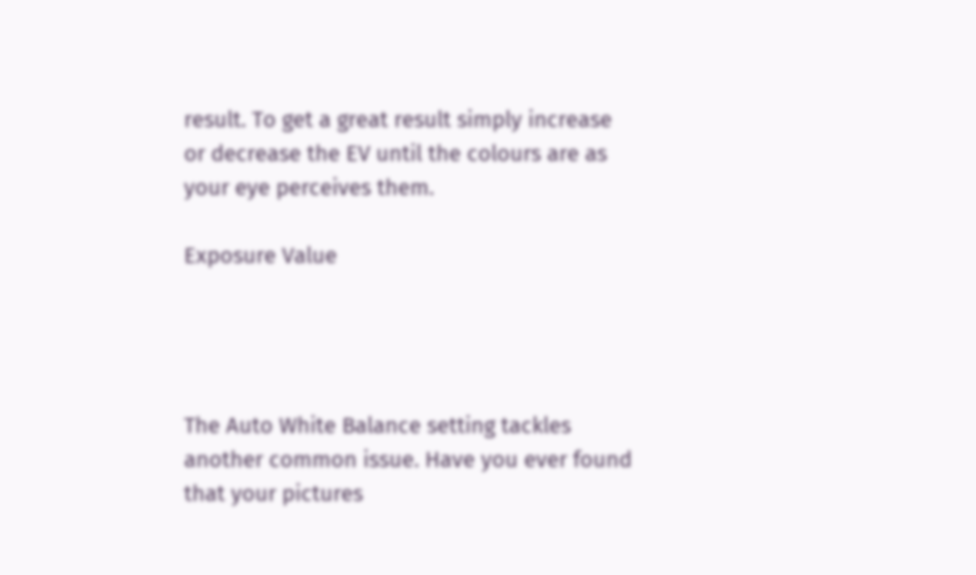result. To get a great result simply increase or decrease the EV until the colours are as your eye perceives them.

Exposure Value




The Auto White Balance setting tackles another common issue. Have you ever found that your pictures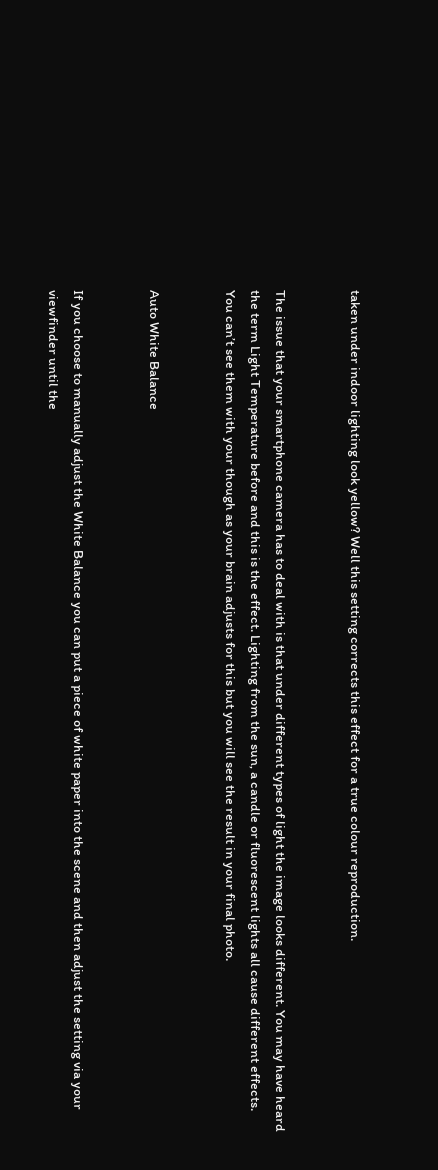taken under indoor lighting look yellow? Well this setting corrects this effect for a true colour reproduction.


The issue that your smartphone camera has to deal with is that under different types of light the image looks different. You may have heard the term Light Temperature before and this is the effect. Lighting from the sun, a candle or fluorescent lights all cause different effects. You can’t see them with your though as your brain adjusts for this but you will see the result in your final photo.


Auto White Balance


If you choose to manually adjust the White Balance you can put a piece of white paper into the scene and then adjust the setting via your viewfinder until the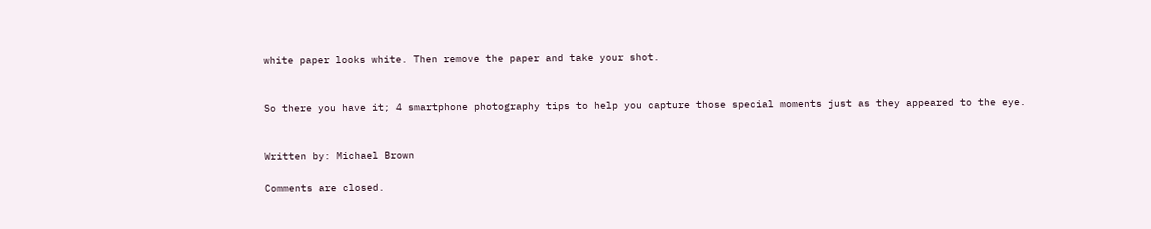white paper looks white. Then remove the paper and take your shot.


So there you have it; 4 smartphone photography tips to help you capture those special moments just as they appeared to the eye.


Written by: Michael Brown

Comments are closed.